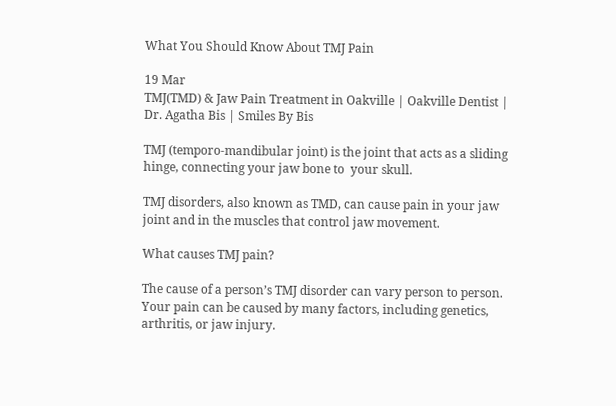What You Should Know About TMJ Pain

19 Mar
TMJ(TMD) & Jaw Pain Treatment in Oakville | Oakville Dentist | Dr. Agatha Bis | Smiles By Bis

TMJ (temporo-mandibular joint) is the joint that acts as a sliding hinge, connecting your jaw bone to  your skull.

TMJ disorders, also known as TMD, can cause pain in your jaw joint and in the muscles that control jaw movement.

What causes TMJ pain?

The cause of a person’s TMJ disorder can vary person to person.  Your pain can be caused by many factors, including genetics, arthritis, or jaw injury.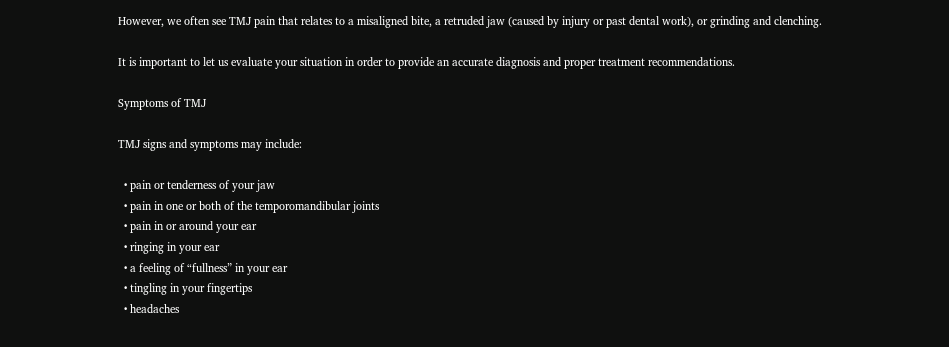However, we often see TMJ pain that relates to a misaligned bite, a retruded jaw (caused by injury or past dental work), or grinding and clenching.

It is important to let us evaluate your situation in order to provide an accurate diagnosis and proper treatment recommendations.

Symptoms of TMJ

TMJ signs and symptoms may include:

  • pain or tenderness of your jaw
  • pain in one or both of the temporomandibular joints
  • pain in or around your ear
  • ringing in your ear
  • a feeling of “fullness” in your ear
  • tingling in your fingertips
  • headaches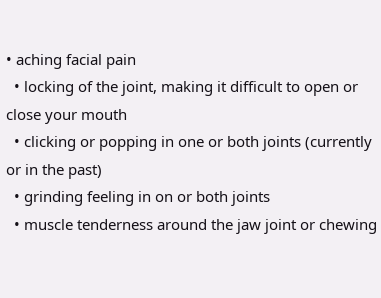• aching facial pain
  • locking of the joint, making it difficult to open or close your mouth
  • clicking or popping in one or both joints (currently or in the past)
  • grinding feeling in on or both joints
  • muscle tenderness around the jaw joint or chewing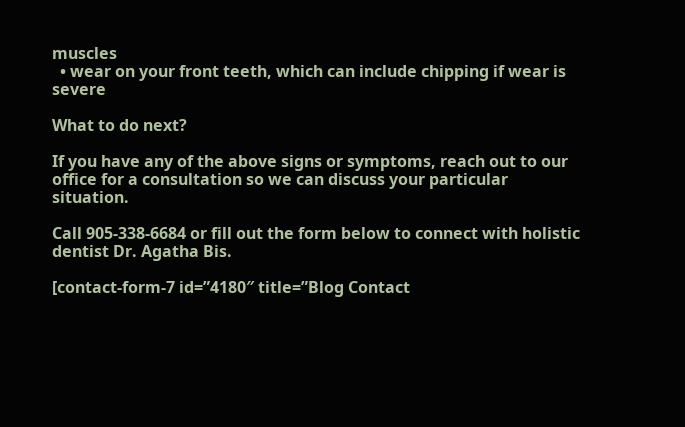muscles
  • wear on your front teeth, which can include chipping if wear is severe

What to do next?

If you have any of the above signs or symptoms, reach out to our office for a consultation so we can discuss your particular situation.

Call 905-338-6684 or fill out the form below to connect with holistic dentist Dr. Agatha Bis.

[contact-form-7 id=”4180″ title=”Blog Contact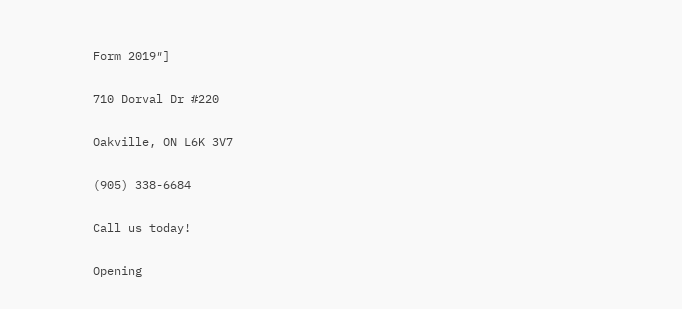Form 2019″]

710 Dorval Dr #220

Oakville, ON L6K 3V7

(905) 338-6684

Call us today!

Opening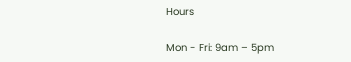Hours

Mon - Fri: 9am – 5pm